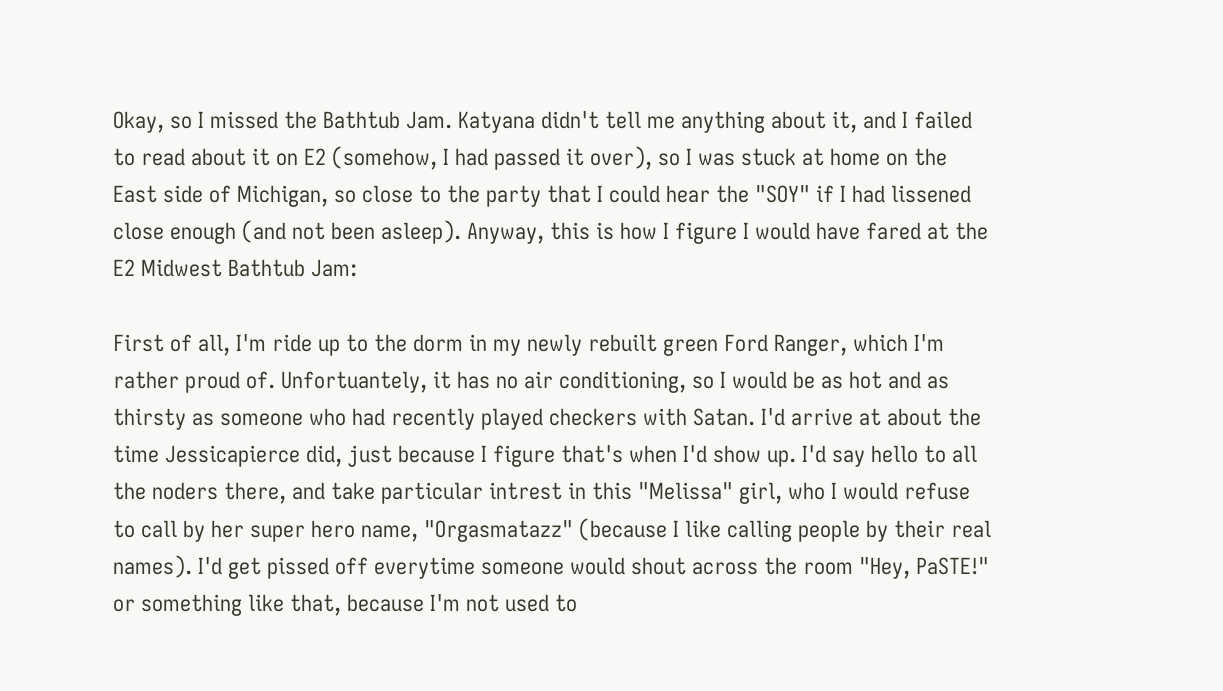Okay, so I missed the Bathtub Jam. Katyana didn't tell me anything about it, and I failed to read about it on E2 (somehow, I had passed it over), so I was stuck at home on the East side of Michigan, so close to the party that I could hear the "SOY" if I had lissened close enough (and not been asleep). Anyway, this is how I figure I would have fared at the E2 Midwest Bathtub Jam:

First of all, I'm ride up to the dorm in my newly rebuilt green Ford Ranger, which I'm rather proud of. Unfortuantely, it has no air conditioning, so I would be as hot and as thirsty as someone who had recently played checkers with Satan. I'd arrive at about the time Jessicapierce did, just because I figure that's when I'd show up. I'd say hello to all the noders there, and take particular intrest in this "Melissa" girl, who I would refuse to call by her super hero name, "Orgasmatazz" (because I like calling people by their real names). I'd get pissed off everytime someone would shout across the room "Hey, PaSTE!" or something like that, because I'm not used to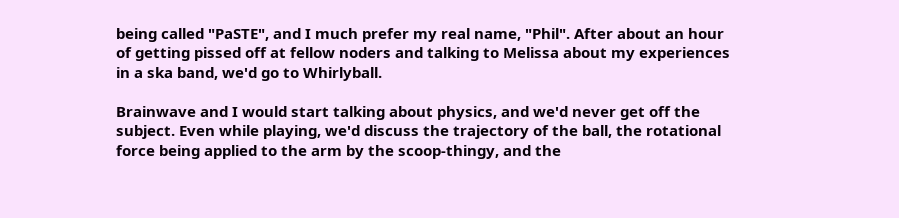being called "PaSTE", and I much prefer my real name, "Phil". After about an hour of getting pissed off at fellow noders and talking to Melissa about my experiences in a ska band, we'd go to Whirlyball.

Brainwave and I would start talking about physics, and we'd never get off the subject. Even while playing, we'd discuss the trajectory of the ball, the rotational force being applied to the arm by the scoop-thingy, and the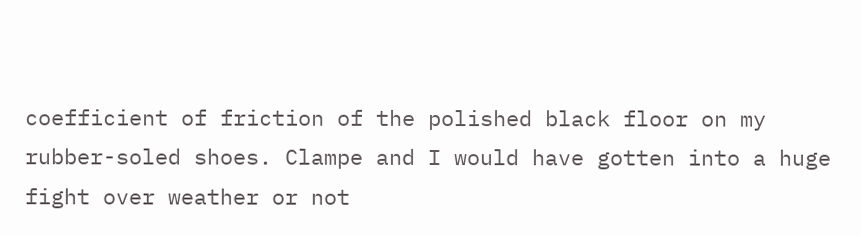coefficient of friction of the polished black floor on my rubber-soled shoes. Clampe and I would have gotten into a huge fight over weather or not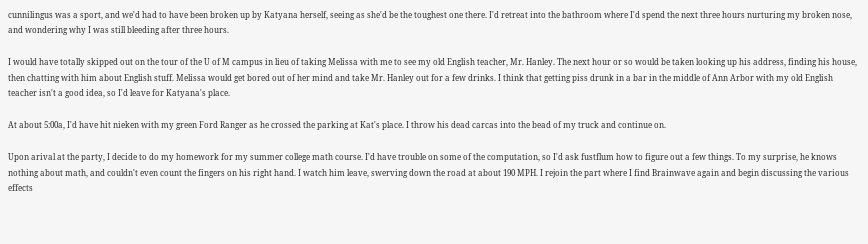cunnilingus was a sport, and we'd had to have been broken up by Katyana herself, seeing as she'd be the toughest one there. I'd retreat into the bathroom where I'd spend the next three hours nurturing my broken nose, and wondering why I was still bleeding after three hours.

I would have totally skipped out on the tour of the U of M campus in lieu of taking Melissa with me to see my old English teacher, Mr. Hanley. The next hour or so would be taken looking up his address, finding his house, then chatting with him about English stuff. Melissa would get bored out of her mind and take Mr. Hanley out for a few drinks. I think that getting piss drunk in a bar in the middle of Ann Arbor with my old English teacher isn't a good idea, so I'd leave for Katyana's place.

At about 5:00a, I'd have hit nieken with my green Ford Ranger as he crossed the parking at Kat's place. I throw his dead carcas into the bead of my truck and continue on.

Upon arival at the party, I decide to do my homework for my summer college math course. I'd have trouble on some of the computation, so I'd ask fustflum how to figure out a few things. To my surprise, he knows nothing about math, and couldn't even count the fingers on his right hand. I watch him leave, swerving down the road at about 190 MPH. I rejoin the part where I find Brainwave again and begin discussing the various effects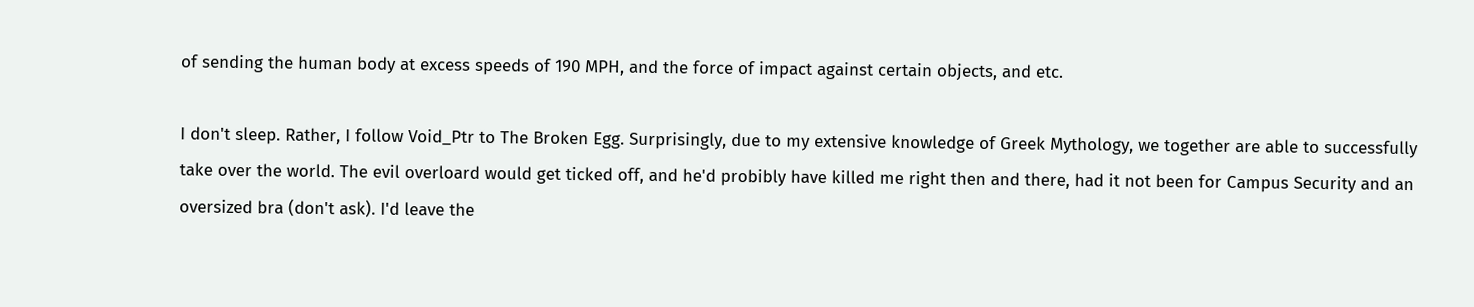of sending the human body at excess speeds of 190 MPH, and the force of impact against certain objects, and etc.

I don't sleep. Rather, I follow Void_Ptr to The Broken Egg. Surprisingly, due to my extensive knowledge of Greek Mythology, we together are able to successfully take over the world. The evil overloard would get ticked off, and he'd probibly have killed me right then and there, had it not been for Campus Security and an oversized bra (don't ask). I'd leave the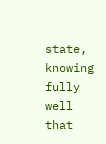state, knowing fully well that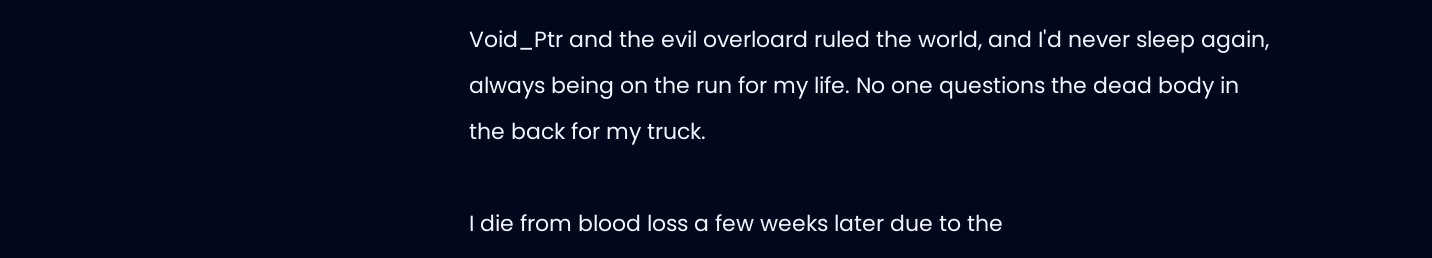Void_Ptr and the evil overloard ruled the world, and I'd never sleep again, always being on the run for my life. No one questions the dead body in the back for my truck.

I die from blood loss a few weeks later due to the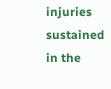injuries sustained in the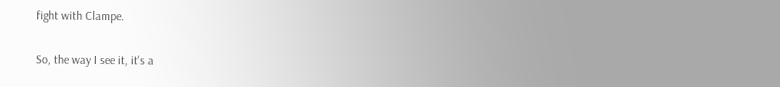fight with Clampe.

So, the way I see it, it's a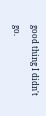good thing I didn't go.